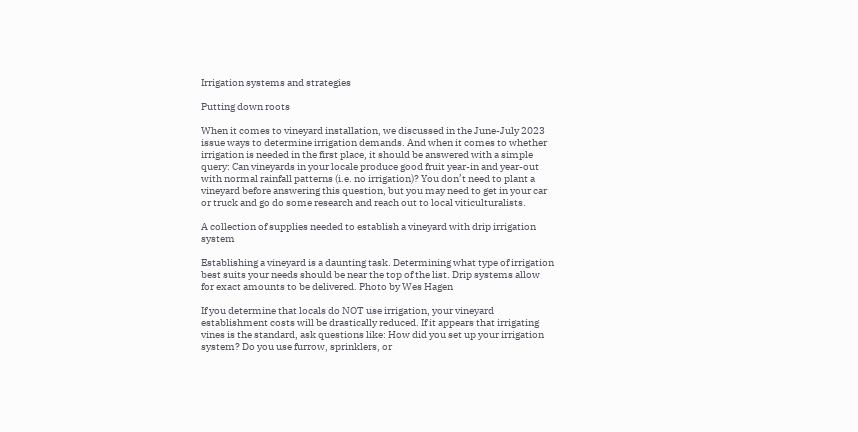Irrigation systems and strategies

Putting down roots

When it comes to vineyard installation, we discussed in the June-July 2023 issue ways to determine irrigation demands. And when it comes to whether irrigation is needed in the first place, it should be answered with a simple query: Can vineyards in your locale produce good fruit year-in and year-out with normal rainfall patterns (i.e. no irrigation)? You don’t need to plant a vineyard before answering this question, but you may need to get in your car or truck and go do some research and reach out to local viticulturalists.

A collection of supplies needed to establish a vineyard with drip irrigation system

Establishing a vineyard is a daunting task. Determining what type of irrigation best suits your needs should be near the top of the list. Drip systems allow for exact amounts to be delivered. Photo by Wes Hagen

If you determine that locals do NOT use irrigation, your vineyard establishment costs will be drastically reduced. If it appears that irrigating vines is the standard, ask questions like: How did you set up your irrigation system? Do you use furrow, sprinklers, or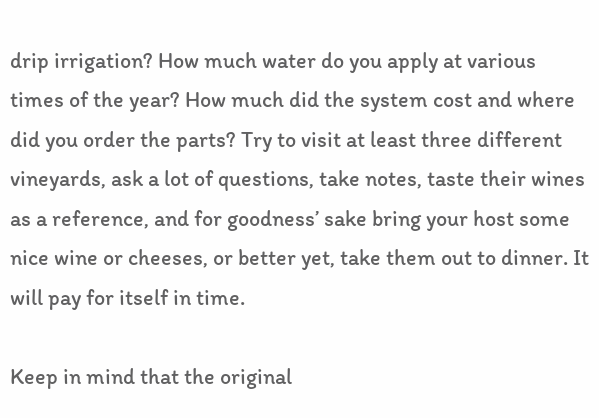drip irrigation? How much water do you apply at various times of the year? How much did the system cost and where did you order the parts? Try to visit at least three different vineyards, ask a lot of questions, take notes, taste their wines as a reference, and for goodness’ sake bring your host some nice wine or cheeses, or better yet, take them out to dinner. It will pay for itself in time.

Keep in mind that the original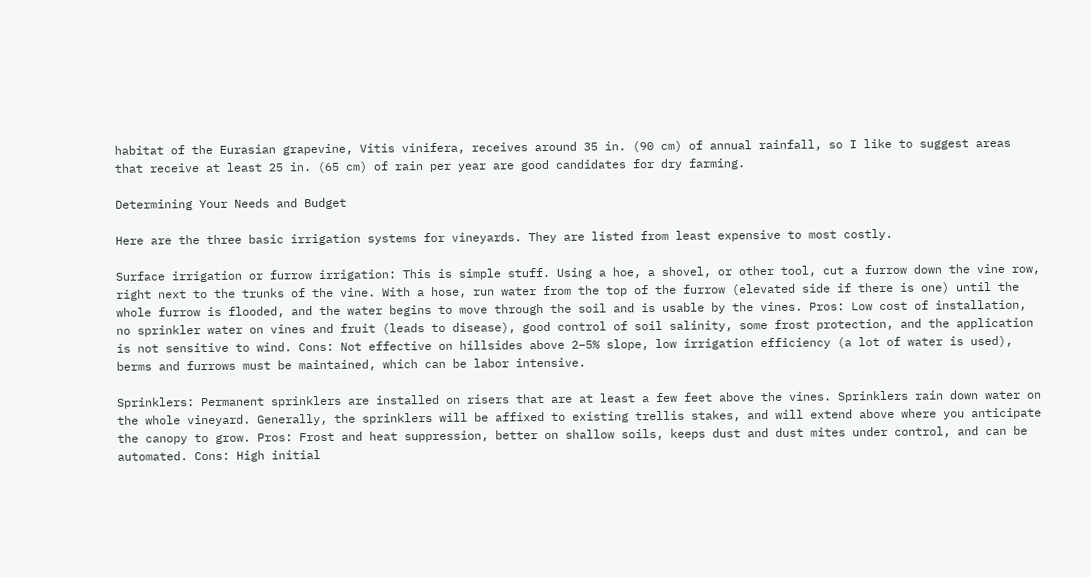habitat of the Eurasian grapevine, Vitis vinifera, receives around 35 in. (90 cm) of annual rainfall, so I like to suggest areas that receive at least 25 in. (65 cm) of rain per year are good candidates for dry farming.

Determining Your Needs and Budget

Here are the three basic irrigation systems for vineyards. They are listed from least expensive to most costly.

Surface irrigation or furrow irrigation: This is simple stuff. Using a hoe, a shovel, or other tool, cut a furrow down the vine row, right next to the trunks of the vine. With a hose, run water from the top of the furrow (elevated side if there is one) until the whole furrow is flooded, and the water begins to move through the soil and is usable by the vines. Pros: Low cost of installation, no sprinkler water on vines and fruit (leads to disease), good control of soil salinity, some frost protection, and the application is not sensitive to wind. Cons: Not effective on hillsides above 2–5% slope, low irrigation efficiency (a lot of water is used), berms and furrows must be maintained, which can be labor intensive.

Sprinklers: Permanent sprinklers are installed on risers that are at least a few feet above the vines. Sprinklers rain down water on the whole vineyard. Generally, the sprinklers will be affixed to existing trellis stakes, and will extend above where you anticipate the canopy to grow. Pros: Frost and heat suppression, better on shallow soils, keeps dust and dust mites under control, and can be automated. Cons: High initial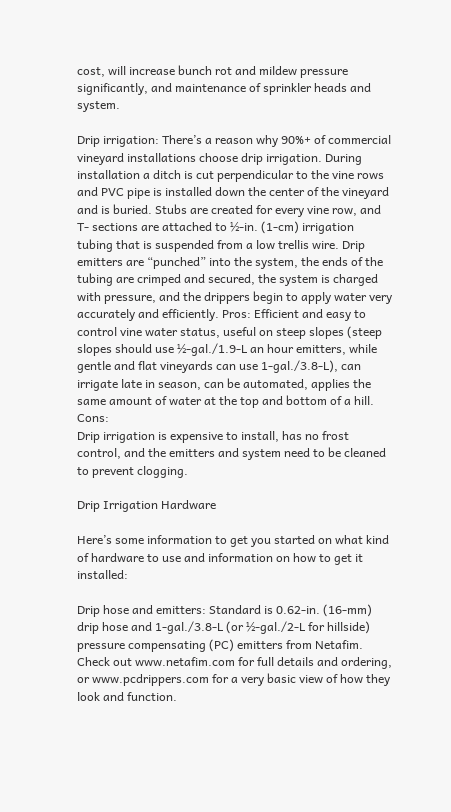cost, will increase bunch rot and mildew pressure significantly, and maintenance of sprinkler heads and system.

Drip irrigation: There’s a reason why 90%+ of commercial vineyard installations choose drip irrigation. During installation a ditch is cut perpendicular to the vine rows and PVC pipe is installed down the center of the vineyard and is buried. Stubs are created for every vine row, and T- sections are attached to ½-in. (1-cm) irrigation tubing that is suspended from a low trellis wire. Drip emitters are “punched” into the system, the ends of the tubing are crimped and secured, the system is charged with pressure, and the drippers begin to apply water very accurately and efficiently. Pros: Efficient and easy to control vine water status, useful on steep slopes (steep slopes should use ½-gal./1.9-L an hour emitters, while gentle and flat vineyards can use 1-gal./3.8-L), can irrigate late in season, can be automated, applies the same amount of water at the top and bottom of a hill. Cons:
Drip irrigation is expensive to install, has no frost control, and the emitters and system need to be cleaned to prevent clogging.

Drip Irrigation Hardware

Here’s some information to get you started on what kind of hardware to use and information on how to get it installed:

Drip hose and emitters: Standard is 0.62-in. (16-mm) drip hose and 1-gal./3.8-L (or ½-gal./2-L for hillside) pressure compensating (PC) emitters from Netafim. Check out www.netafim.com for full details and ordering, or www.pcdrippers.com for a very basic view of how they look and function.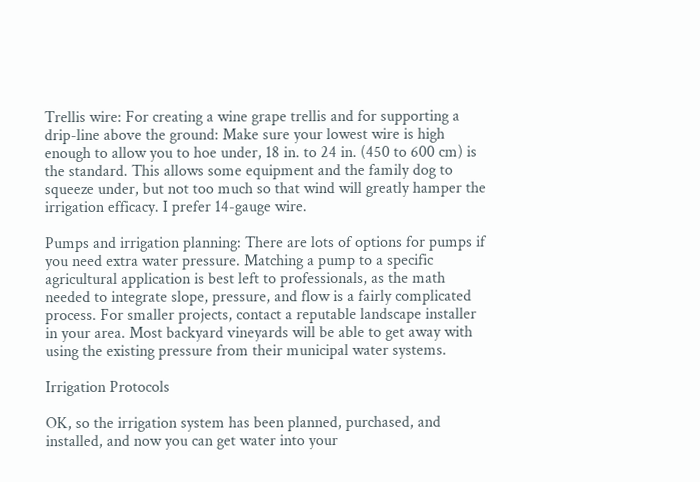Trellis wire: For creating a wine grape trellis and for supporting a drip-line above the ground: Make sure your lowest wire is high enough to allow you to hoe under, 18 in. to 24 in. (450 to 600 cm) is the standard. This allows some equipment and the family dog to squeeze under, but not too much so that wind will greatly hamper the irrigation efficacy. I prefer 14-gauge wire.

Pumps and irrigation planning: There are lots of options for pumps if you need extra water pressure. Matching a pump to a specific agricultural application is best left to professionals, as the math needed to integrate slope, pressure, and flow is a fairly complicated process. For smaller projects, contact a reputable landscape installer in your area. Most backyard vineyards will be able to get away with using the existing pressure from their municipal water systems.

Irrigation Protocols

OK, so the irrigation system has been planned, purchased, and installed, and now you can get water into your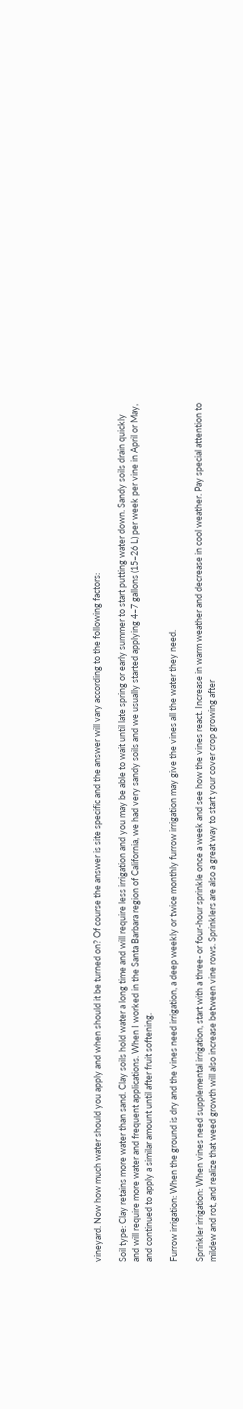vineyard. Now how much water should you apply and when should it be turned on? Of course the answer is site specific and the answer will vary according to the following factors:

Soil type: Clay retains more water than sand. Clay soils hold water a long time and will require less irrigation and you may be able to wait until late spring or early summer to start putting water down. Sandy soils drain quickly and will require more water and frequent applications. When I worked in the Santa Barbara region of California, we had very sandy soils and we usually started applying 4–7 gallons (15–26 L) per week per vine in April or May, and continued to apply a similar amount until after fruit softening.

Furrow irrigation: When the ground is dry and the vines need irrigation, a deep weekly or twice monthly furrow irrigation may give the vines all the water they need.

Sprinkler irrigation: When vines need supplemental irrigation, start with a three- or four-hour sprinkle once a week and see how the vines react. Increase in warm weather and decrease in cool weather. Pay special attention to mildew and rot, and realize that weed growth will also increase between vine rows. Sprinklers are also a great way to start your cover crop growing after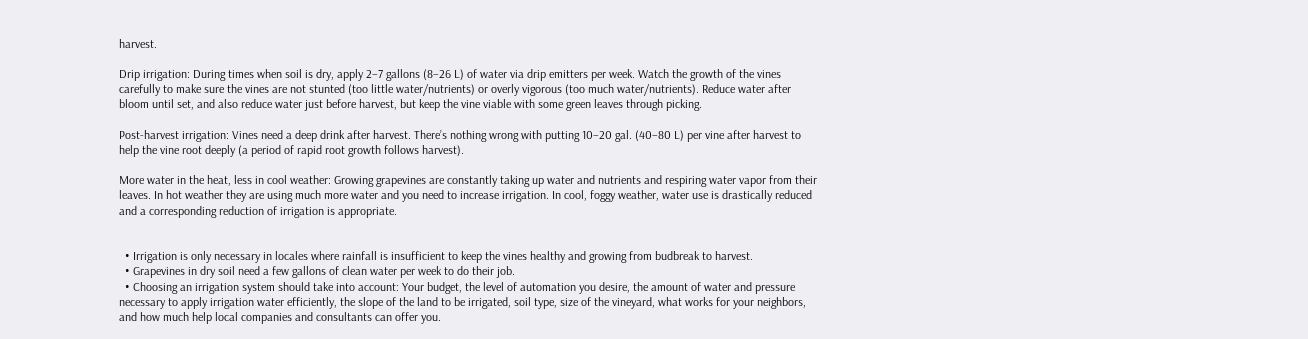harvest.

Drip irrigation: During times when soil is dry, apply 2–7 gallons (8–26 L) of water via drip emitters per week. Watch the growth of the vines carefully to make sure the vines are not stunted (too little water/nutrients) or overly vigorous (too much water/nutrients). Reduce water after bloom until set, and also reduce water just before harvest, but keep the vine viable with some green leaves through picking.

Post-harvest irrigation: Vines need a deep drink after harvest. There’s nothing wrong with putting 10–20 gal. (40–80 L) per vine after harvest to help the vine root deeply (a period of rapid root growth follows harvest).

More water in the heat, less in cool weather: Growing grapevines are constantly taking up water and nutrients and respiring water vapor from their leaves. In hot weather they are using much more water and you need to increase irrigation. In cool, foggy weather, water use is drastically reduced and a corresponding reduction of irrigation is appropriate.


  • Irrigation is only necessary in locales where rainfall is insufficient to keep the vines healthy and growing from budbreak to harvest.
  • Grapevines in dry soil need a few gallons of clean water per week to do their job.
  • Choosing an irrigation system should take into account: Your budget, the level of automation you desire, the amount of water and pressure necessary to apply irrigation water efficiently, the slope of the land to be irrigated, soil type, size of the vineyard, what works for your neighbors, and how much help local companies and consultants can offer you.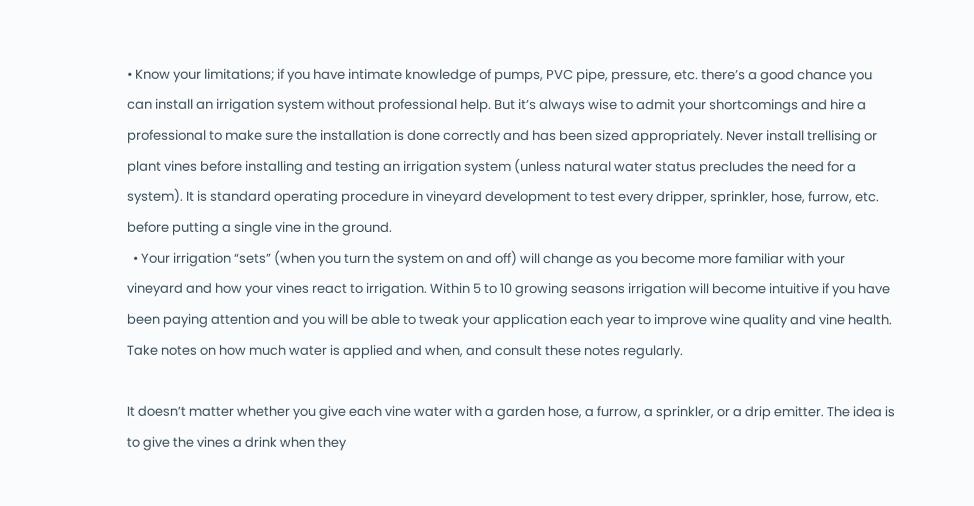• Know your limitations; if you have intimate knowledge of pumps, PVC pipe, pressure, etc. there’s a good chance you can install an irrigation system without professional help. But it’s always wise to admit your shortcomings and hire a professional to make sure the installation is done correctly and has been sized appropriately. Never install trellising or plant vines before installing and testing an irrigation system (unless natural water status precludes the need for a system). It is standard operating procedure in vineyard development to test every dripper, sprinkler, hose, furrow, etc. before putting a single vine in the ground.
  • Your irrigation “sets” (when you turn the system on and off) will change as you become more familiar with your vineyard and how your vines react to irrigation. Within 5 to 10 growing seasons irrigation will become intuitive if you have been paying attention and you will be able to tweak your application each year to improve wine quality and vine health. Take notes on how much water is applied and when, and consult these notes regularly.

It doesn’t matter whether you give each vine water with a garden hose, a furrow, a sprinkler, or a drip emitter. The idea is to give the vines a drink when they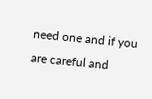need one and if you are careful and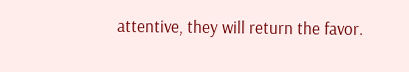attentive, they will return the favor.